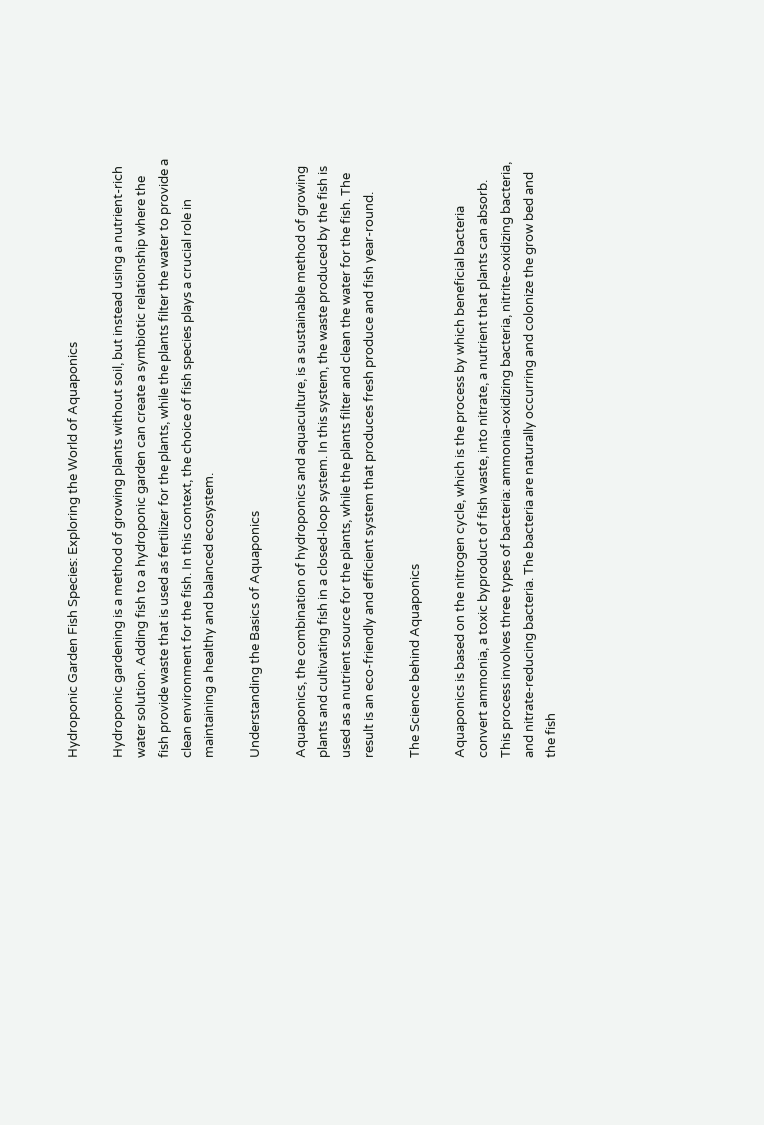Hydroponic Garden Fish Species: Exploring the World of Aquaponics

Hydroponic gardening is a method of growing plants without soil, but instead using a nutrient-rich water solution. Adding fish to a hydroponic garden can create a symbiotic relationship where the fish provide waste that is used as fertilizer for the plants, while the plants filter the water to provide a clean environment for the fish. In this context, the choice of fish species plays a crucial role in maintaining a healthy and balanced ecosystem.

Understanding the Basics of Aquaponics

Aquaponics, the combination of hydroponics and aquaculture, is a sustainable method of growing plants and cultivating fish in a closed-loop system. In this system, the waste produced by the fish is used as a nutrient source for the plants, while the plants filter and clean the water for the fish. The result is an eco-friendly and efficient system that produces fresh produce and fish year-round.

The Science behind Aquaponics

Aquaponics is based on the nitrogen cycle, which is the process by which beneficial bacteria convert ammonia, a toxic byproduct of fish waste, into nitrate, a nutrient that plants can absorb. This process involves three types of bacteria: ammonia-oxidizing bacteria, nitrite-oxidizing bacteria, and nitrate-reducing bacteria. The bacteria are naturally occurring and colonize the grow bed and the fish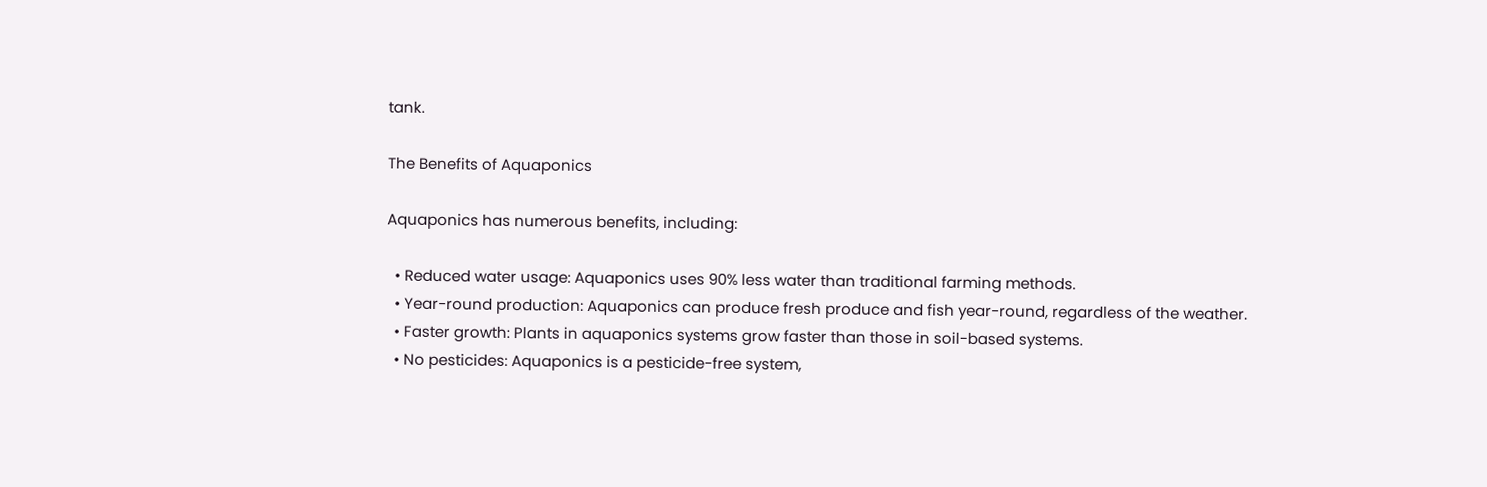tank.

The Benefits of Aquaponics

Aquaponics has numerous benefits, including:

  • Reduced water usage: Aquaponics uses 90% less water than traditional farming methods.
  • Year-round production: Aquaponics can produce fresh produce and fish year-round, regardless of the weather.
  • Faster growth: Plants in aquaponics systems grow faster than those in soil-based systems.
  • No pesticides: Aquaponics is a pesticide-free system,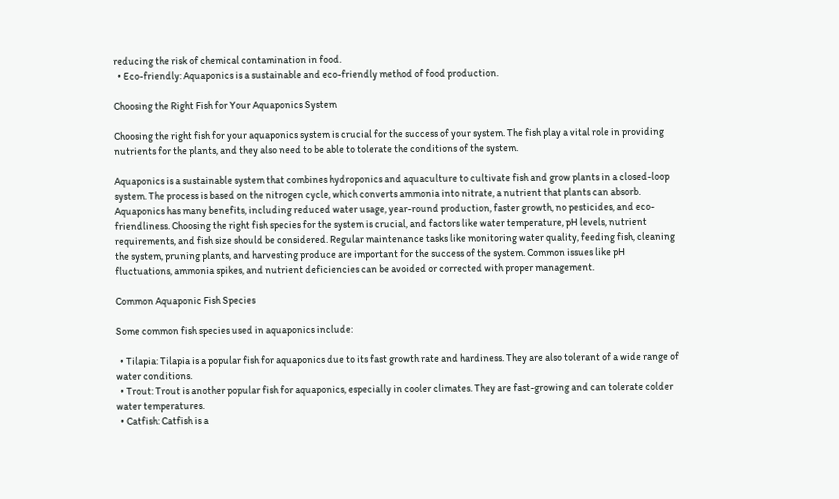reducing the risk of chemical contamination in food.
  • Eco-friendly: Aquaponics is a sustainable and eco-friendly method of food production.

Choosing the Right Fish for Your Aquaponics System

Choosing the right fish for your aquaponics system is crucial for the success of your system. The fish play a vital role in providing nutrients for the plants, and they also need to be able to tolerate the conditions of the system.

Aquaponics is a sustainable system that combines hydroponics and aquaculture to cultivate fish and grow plants in a closed-loop system. The process is based on the nitrogen cycle, which converts ammonia into nitrate, a nutrient that plants can absorb. Aquaponics has many benefits, including reduced water usage, year-round production, faster growth, no pesticides, and eco-friendliness. Choosing the right fish species for the system is crucial, and factors like water temperature, pH levels, nutrient requirements, and fish size should be considered. Regular maintenance tasks like monitoring water quality, feeding fish, cleaning the system, pruning plants, and harvesting produce are important for the success of the system. Common issues like pH fluctuations, ammonia spikes, and nutrient deficiencies can be avoided or corrected with proper management.

Common Aquaponic Fish Species

Some common fish species used in aquaponics include:

  • Tilapia: Tilapia is a popular fish for aquaponics due to its fast growth rate and hardiness. They are also tolerant of a wide range of water conditions.
  • Trout: Trout is another popular fish for aquaponics, especially in cooler climates. They are fast-growing and can tolerate colder water temperatures.
  • Catfish: Catfish is a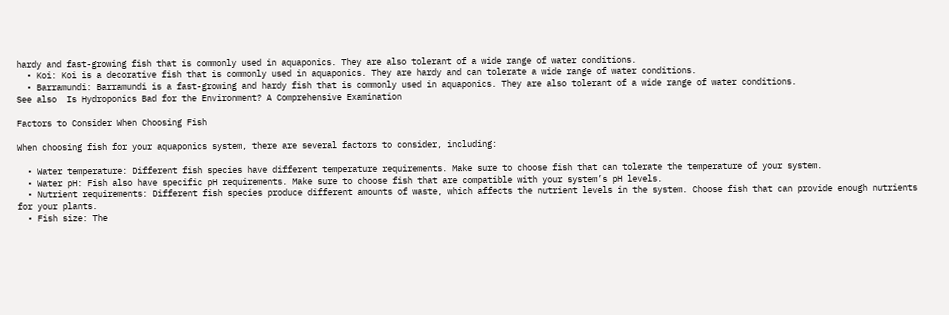hardy and fast-growing fish that is commonly used in aquaponics. They are also tolerant of a wide range of water conditions.
  • Koi: Koi is a decorative fish that is commonly used in aquaponics. They are hardy and can tolerate a wide range of water conditions.
  • Barramundi: Barramundi is a fast-growing and hardy fish that is commonly used in aquaponics. They are also tolerant of a wide range of water conditions.
See also  Is Hydroponics Bad for the Environment? A Comprehensive Examination

Factors to Consider When Choosing Fish

When choosing fish for your aquaponics system, there are several factors to consider, including:

  • Water temperature: Different fish species have different temperature requirements. Make sure to choose fish that can tolerate the temperature of your system.
  • Water pH: Fish also have specific pH requirements. Make sure to choose fish that are compatible with your system’s pH levels.
  • Nutrient requirements: Different fish species produce different amounts of waste, which affects the nutrient levels in the system. Choose fish that can provide enough nutrients for your plants.
  • Fish size: The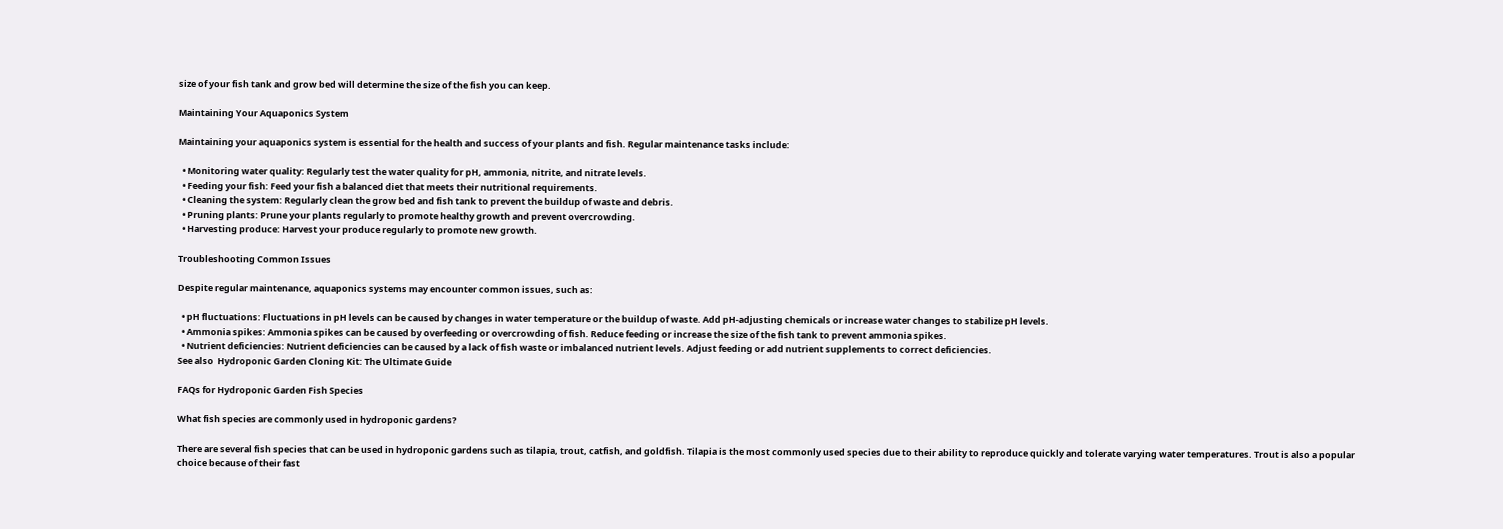size of your fish tank and grow bed will determine the size of the fish you can keep.

Maintaining Your Aquaponics System

Maintaining your aquaponics system is essential for the health and success of your plants and fish. Regular maintenance tasks include:

  • Monitoring water quality: Regularly test the water quality for pH, ammonia, nitrite, and nitrate levels.
  • Feeding your fish: Feed your fish a balanced diet that meets their nutritional requirements.
  • Cleaning the system: Regularly clean the grow bed and fish tank to prevent the buildup of waste and debris.
  • Pruning plants: Prune your plants regularly to promote healthy growth and prevent overcrowding.
  • Harvesting produce: Harvest your produce regularly to promote new growth.

Troubleshooting Common Issues

Despite regular maintenance, aquaponics systems may encounter common issues, such as:

  • pH fluctuations: Fluctuations in pH levels can be caused by changes in water temperature or the buildup of waste. Add pH-adjusting chemicals or increase water changes to stabilize pH levels.
  • Ammonia spikes: Ammonia spikes can be caused by overfeeding or overcrowding of fish. Reduce feeding or increase the size of the fish tank to prevent ammonia spikes.
  • Nutrient deficiencies: Nutrient deficiencies can be caused by a lack of fish waste or imbalanced nutrient levels. Adjust feeding or add nutrient supplements to correct deficiencies.
See also  Hydroponic Garden Cloning Kit: The Ultimate Guide

FAQs for Hydroponic Garden Fish Species

What fish species are commonly used in hydroponic gardens?

There are several fish species that can be used in hydroponic gardens such as tilapia, trout, catfish, and goldfish. Tilapia is the most commonly used species due to their ability to reproduce quickly and tolerate varying water temperatures. Trout is also a popular choice because of their fast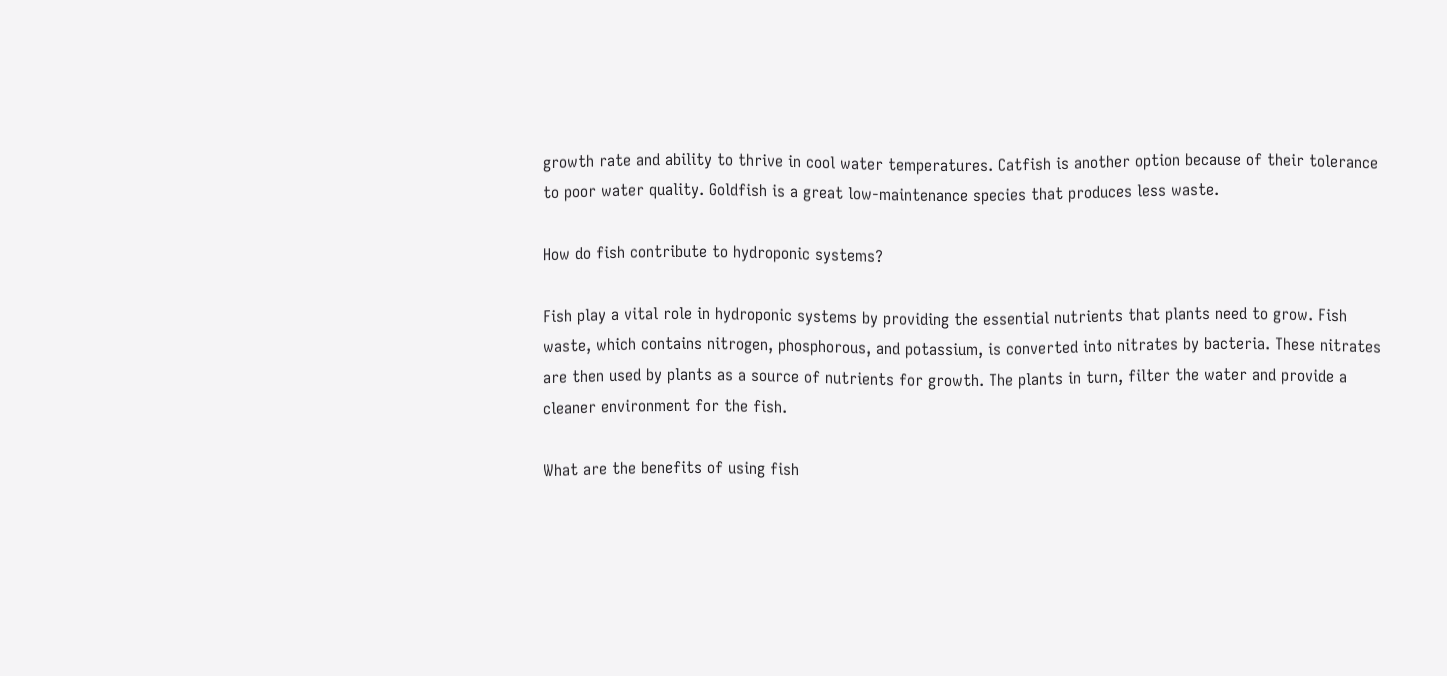growth rate and ability to thrive in cool water temperatures. Catfish is another option because of their tolerance to poor water quality. Goldfish is a great low-maintenance species that produces less waste.

How do fish contribute to hydroponic systems?

Fish play a vital role in hydroponic systems by providing the essential nutrients that plants need to grow. Fish waste, which contains nitrogen, phosphorous, and potassium, is converted into nitrates by bacteria. These nitrates are then used by plants as a source of nutrients for growth. The plants in turn, filter the water and provide a cleaner environment for the fish.

What are the benefits of using fish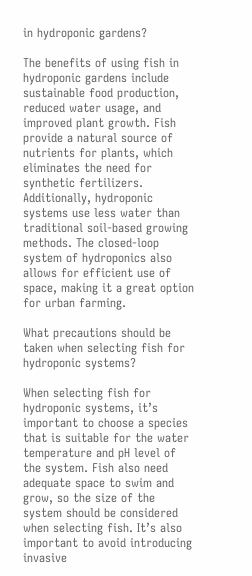in hydroponic gardens?

The benefits of using fish in hydroponic gardens include sustainable food production, reduced water usage, and improved plant growth. Fish provide a natural source of nutrients for plants, which eliminates the need for synthetic fertilizers. Additionally, hydroponic systems use less water than traditional soil-based growing methods. The closed-loop system of hydroponics also allows for efficient use of space, making it a great option for urban farming.

What precautions should be taken when selecting fish for hydroponic systems?

When selecting fish for hydroponic systems, it’s important to choose a species that is suitable for the water temperature and pH level of the system. Fish also need adequate space to swim and grow, so the size of the system should be considered when selecting fish. It’s also important to avoid introducing invasive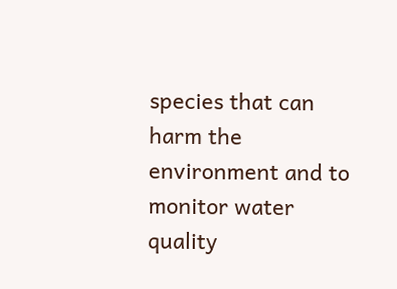species that can harm the environment and to monitor water quality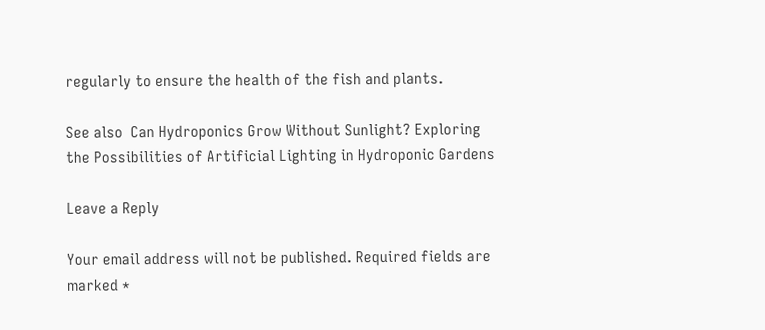regularly to ensure the health of the fish and plants.

See also  Can Hydroponics Grow Without Sunlight? Exploring the Possibilities of Artificial Lighting in Hydroponic Gardens

Leave a Reply

Your email address will not be published. Required fields are marked *